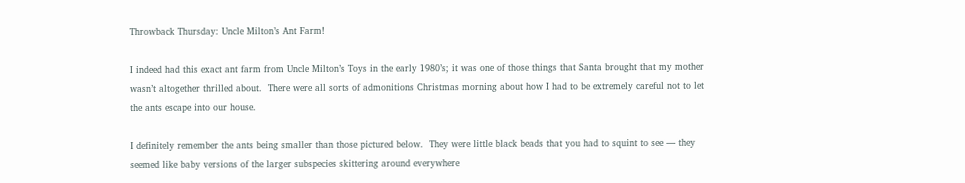Throwback Thursday: Uncle Milton’s Ant Farm!

I indeed had this exact ant farm from Uncle Milton’s Toys in the early 1980’s; it was one of those things that Santa brought that my mother wasn’t altogether thrilled about.  There were all sorts of admonitions Christmas morning about how I had to be extremely careful not to let the ants escape into our house.

I definitely remember the ants being smaller than those pictured below.  They were little black beads that you had to squint to see — they seemed like baby versions of the larger subspecies skittering around everywhere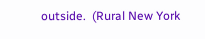outside.  (Rural New York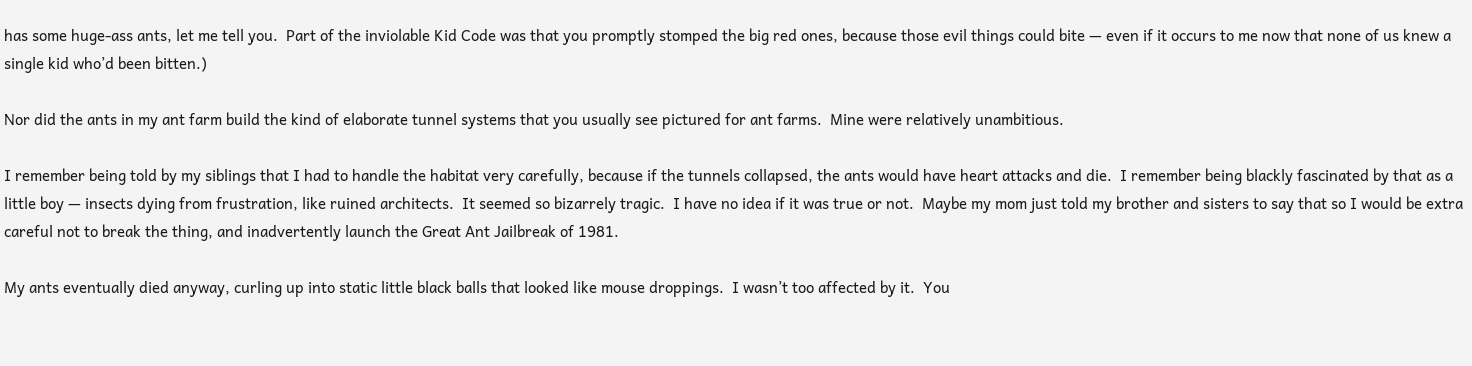has some huge-ass ants, let me tell you.  Part of the inviolable Kid Code was that you promptly stomped the big red ones, because those evil things could bite — even if it occurs to me now that none of us knew a single kid who’d been bitten.)

Nor did the ants in my ant farm build the kind of elaborate tunnel systems that you usually see pictured for ant farms.  Mine were relatively unambitious.

I remember being told by my siblings that I had to handle the habitat very carefully, because if the tunnels collapsed, the ants would have heart attacks and die.  I remember being blackly fascinated by that as a little boy — insects dying from frustration, like ruined architects.  It seemed so bizarrely tragic.  I have no idea if it was true or not.  Maybe my mom just told my brother and sisters to say that so I would be extra careful not to break the thing, and inadvertently launch the Great Ant Jailbreak of 1981.

My ants eventually died anyway, curling up into static little black balls that looked like mouse droppings.  I wasn’t too affected by it.  You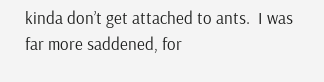kinda don’t get attached to ants.  I was far more saddened, for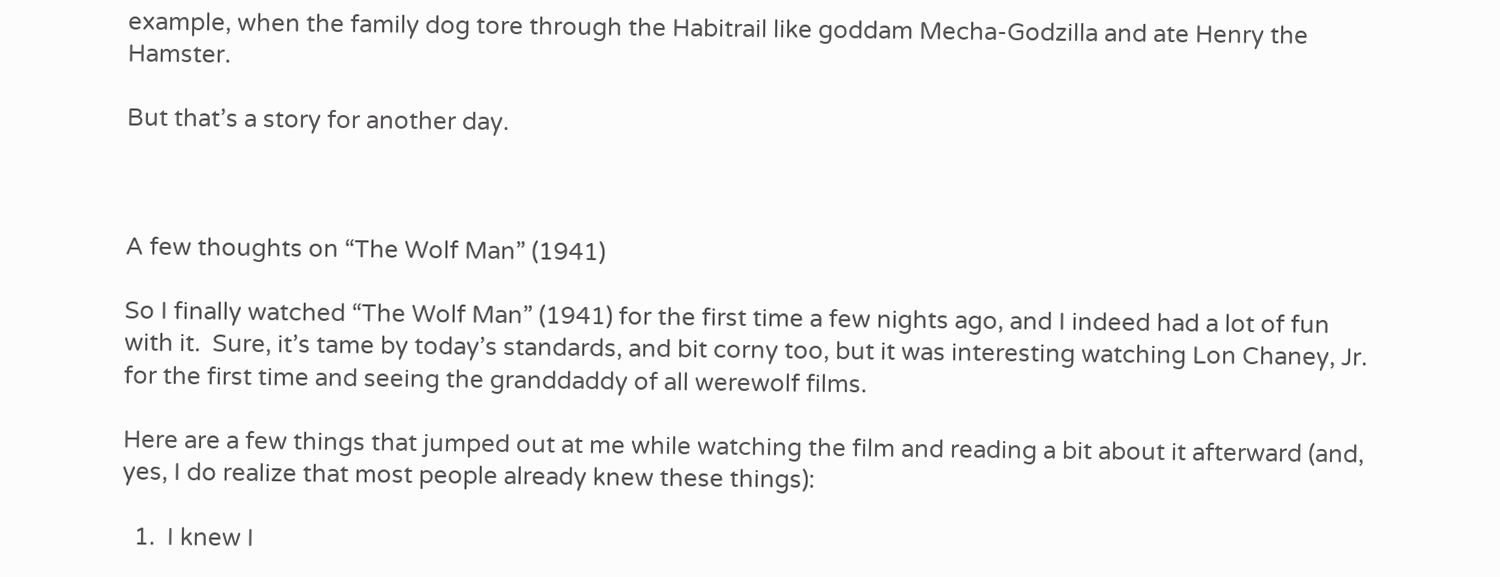example, when the family dog tore through the Habitrail like goddam Mecha-Godzilla and ate Henry the Hamster.

But that’s a story for another day.



A few thoughts on “The Wolf Man” (1941)

So I finally watched “The Wolf Man” (1941) for the first time a few nights ago, and I indeed had a lot of fun with it.  Sure, it’s tame by today’s standards, and bit corny too, but it was interesting watching Lon Chaney, Jr. for the first time and seeing the granddaddy of all werewolf films.

Here are a few things that jumped out at me while watching the film and reading a bit about it afterward (and, yes, I do realize that most people already knew these things):

  1.  I knew I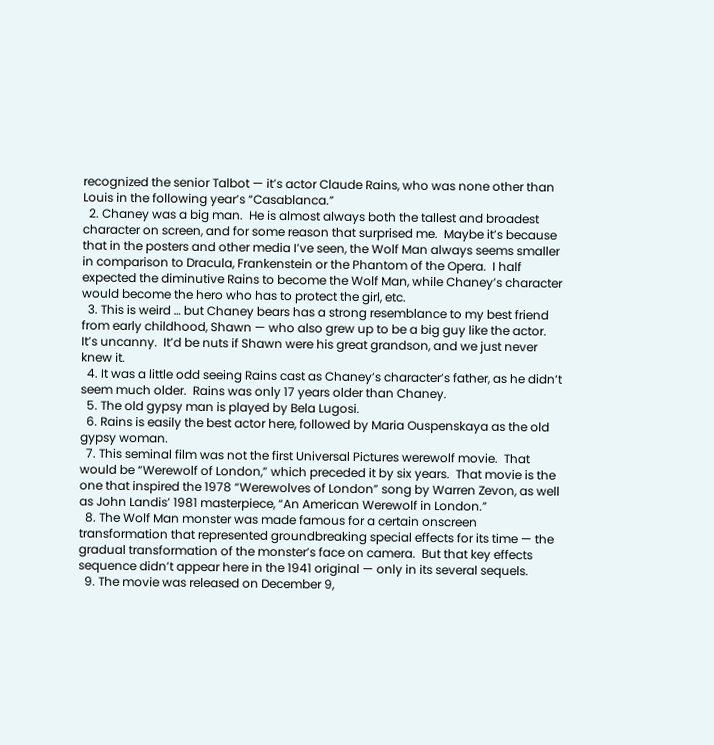recognized the senior Talbot — it’s actor Claude Rains, who was none other than Louis in the following year’s “Casablanca.”
  2. Chaney was a big man.  He is almost always both the tallest and broadest character on screen, and for some reason that surprised me.  Maybe it’s because that in the posters and other media I’ve seen, the Wolf Man always seems smaller in comparison to Dracula, Frankenstein or the Phantom of the Opera.  I half expected the diminutive Rains to become the Wolf Man, while Chaney’s character would become the hero who has to protect the girl, etc.
  3. This is weird … but Chaney bears has a strong resemblance to my best friend from early childhood, Shawn — who also grew up to be a big guy like the actor.  It’s uncanny.  It’d be nuts if Shawn were his great grandson, and we just never knew it.
  4. It was a little odd seeing Rains cast as Chaney’s character’s father, as he didn’t seem much older.  Rains was only 17 years older than Chaney.
  5. The old gypsy man is played by Bela Lugosi.
  6. Rains is easily the best actor here, followed by Maria Ouspenskaya as the old gypsy woman.
  7. This seminal film was not the first Universal Pictures werewolf movie.  That would be “Werewolf of London,” which preceded it by six years.  That movie is the one that inspired the 1978 “Werewolves of London” song by Warren Zevon, as well as John Landis’ 1981 masterpiece, “An American Werewolf in London.”
  8. The Wolf Man monster was made famous for a certain onscreen transformation that represented groundbreaking special effects for its time — the gradual transformation of the monster’s face on camera.  But that key effects sequence didn’t appear here in the 1941 original — only in its several sequels.
  9. The movie was released on December 9,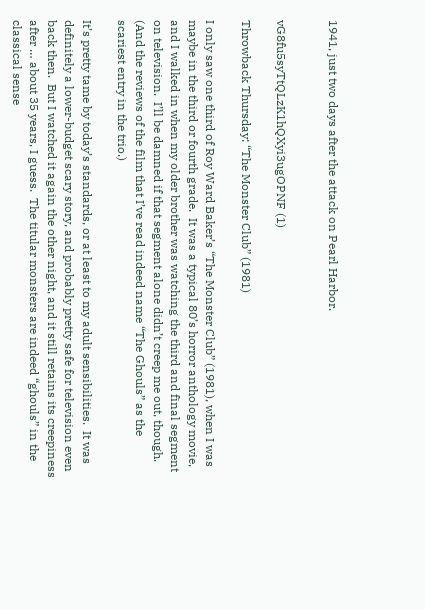1941, just two days after the attack on Pearl Harbor.


vG8fu5syTtQLzK1hQXyi3ugOPNF (1)

Throwback Thursday: “The Monster Club” (1981)

I only saw one third of Roy Ward Baker’s “The Monster Club” (1981), when I was maybe in the third or fourth grade.  It was a typical 80’s horror anthology movie, and I walked in when my older brother was watching the third and final segment on television.  I’ll be damned if that segment alone didn’t creep me out, though.  (And the reviews of the film that I’ve read indeed name “The Ghouls” as the scariest entry in the trio.)

It’s pretty tame by today’s standards, or at least to my adult sensibilities.  It was definitely a lower-budget scary story, and probably pretty safe for television even back then.  But I watched it again the other night, and it still retains its creepiness after … about 35 years, I guess.  The titular monsters are indeed “ghouls” in the classical sense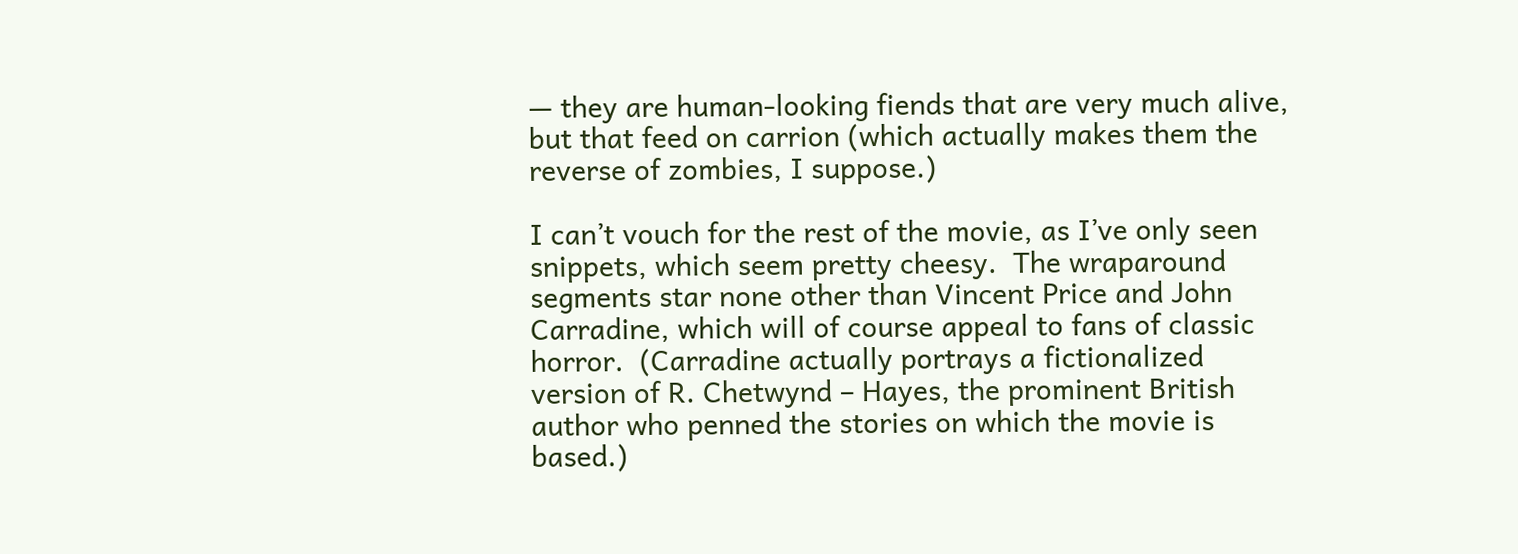— they are human-looking fiends that are very much alive, but that feed on carrion (which actually makes them the reverse of zombies, I suppose.)

I can’t vouch for the rest of the movie, as I’ve only seen snippets, which seem pretty cheesy.  The wraparound segments star none other than Vincent Price and John Carradine, which will of course appeal to fans of classic horror.  (Carradine actually portrays a fictionalized version of R. Chetwynd – Hayes, the prominent British author who penned the stories on which the movie is based.)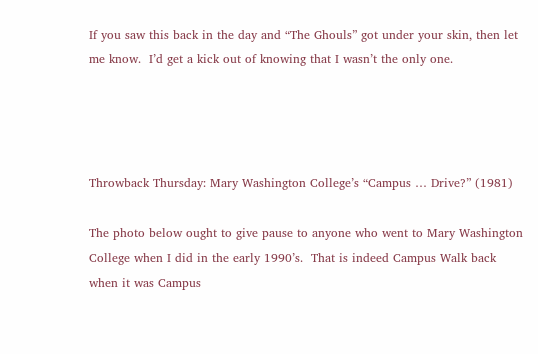If you saw this back in the day and “The Ghouls” got under your skin, then let me know.  I’d get a kick out of knowing that I wasn’t the only one.




Throwback Thursday: Mary Washington College’s “Campus … Drive?” (1981)

The photo below ought to give pause to anyone who went to Mary Washington College when I did in the early 1990’s.  That is indeed Campus Walk back when it was Campus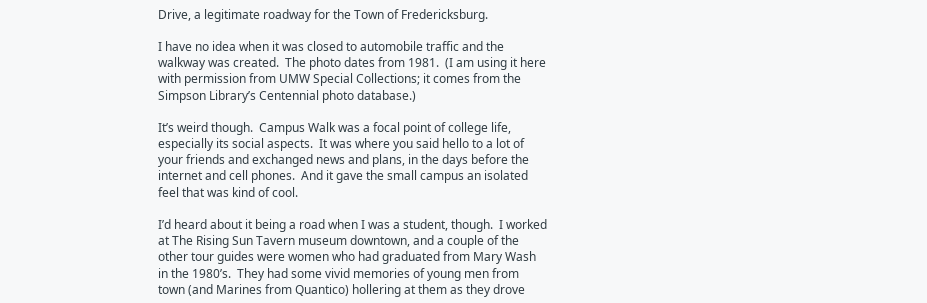Drive, a legitimate roadway for the Town of Fredericksburg.

I have no idea when it was closed to automobile traffic and the walkway was created.  The photo dates from 1981.  (I am using it here with permission from UMW Special Collections; it comes from the Simpson Library’s Centennial photo database.)

It’s weird though.  Campus Walk was a focal point of college life, especially its social aspects.  It was where you said hello to a lot of your friends and exchanged news and plans, in the days before the internet and cell phones.  And it gave the small campus an isolated feel that was kind of cool.

I’d heard about it being a road when I was a student, though.  I worked at The Rising Sun Tavern museum downtown, and a couple of the other tour guides were women who had graduated from Mary Wash in the 1980’s.  They had some vivid memories of young men from town (and Marines from Quantico) hollering at them as they drove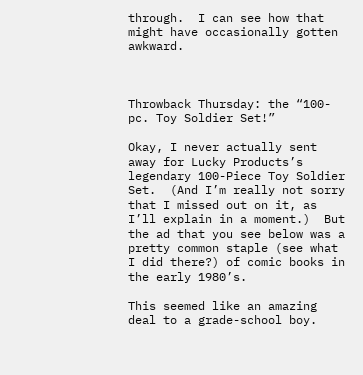through.  I can see how that might have occasionally gotten awkward.



Throwback Thursday: the “100-pc. Toy Soldier Set!”

Okay, I never actually sent away for Lucky Products’s legendary 100-Piece Toy Soldier Set.  (And I’m really not sorry that I missed out on it, as I’ll explain in a moment.)  But the ad that you see below was a pretty common staple (see what I did there?) of comic books in the early 1980’s.

This seemed like an amazing deal to a grade-school boy.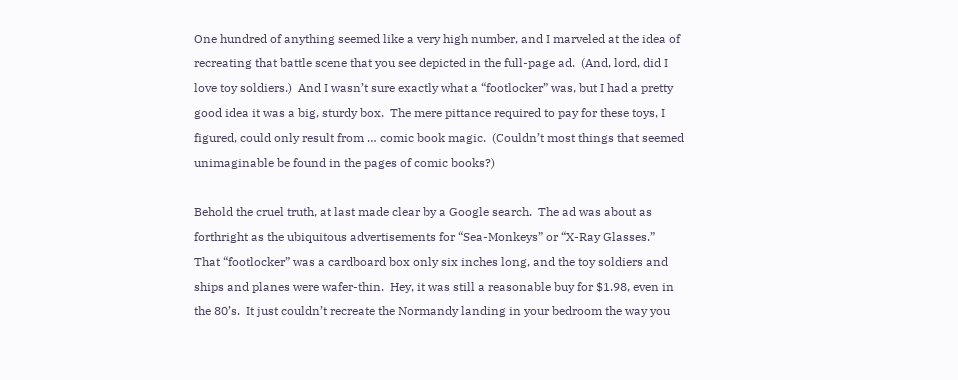One hundred of anything seemed like a very high number, and I marveled at the idea of recreating that battle scene that you see depicted in the full-page ad.  (And, lord, did I love toy soldiers.)  And I wasn’t sure exactly what a “footlocker” was, but I had a pretty good idea it was a big, sturdy box.  The mere pittance required to pay for these toys, I figured, could only result from … comic book magic.  (Couldn’t most things that seemed unimaginable be found in the pages of comic books?)

Behold the cruel truth, at last made clear by a Google search.  The ad was about as forthright as the ubiquitous advertisements for “Sea-Monkeys” or “X-Ray Glasses.”  That “footlocker” was a cardboard box only six inches long, and the toy soldiers and ships and planes were wafer-thin.  Hey, it was still a reasonable buy for $1.98, even in the 80’s.  It just couldn’t recreate the Normandy landing in your bedroom the way you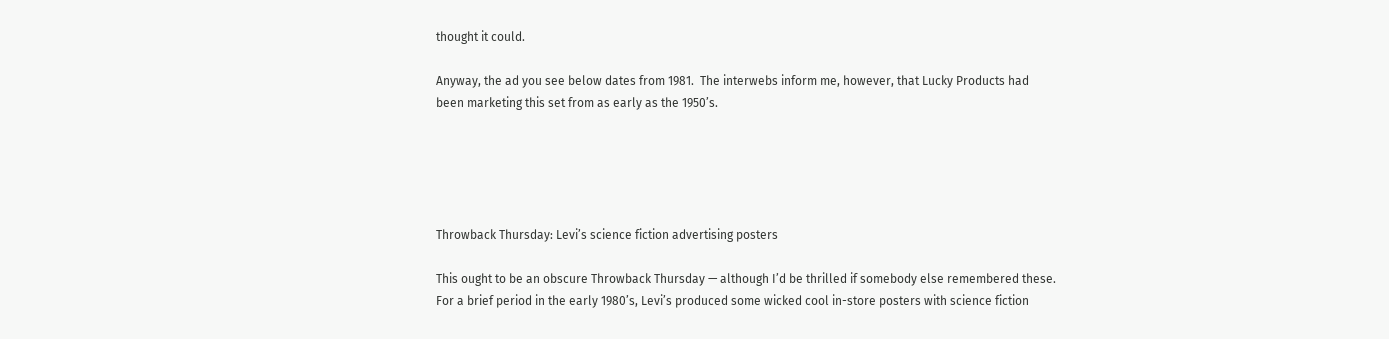thought it could.

Anyway, the ad you see below dates from 1981.  The interwebs inform me, however, that Lucky Products had been marketing this set from as early as the 1950’s.





Throwback Thursday: Levi’s science fiction advertising posters

This ought to be an obscure Throwback Thursday — although I’d be thrilled if somebody else remembered these.  For a brief period in the early 1980’s, Levi’s produced some wicked cool in-store posters with science fiction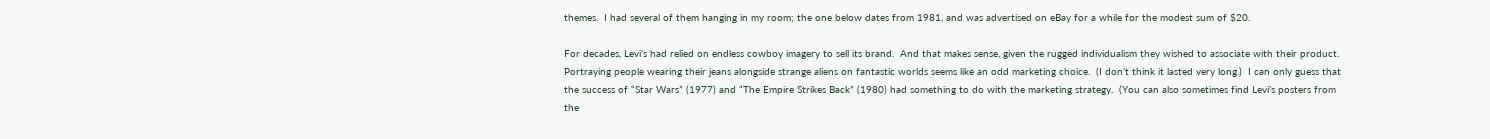themes.  I had several of them hanging in my room; the one below dates from 1981, and was advertised on eBay for a while for the modest sum of $20.

For decades, Levi’s had relied on endless cowboy imagery to sell its brand.  And that makes sense, given the rugged individualism they wished to associate with their product.  Portraying people wearing their jeans alongside strange aliens on fantastic worlds seems like an odd marketing choice.  (I don’t think it lasted very long.)  I can only guess that the success of “Star Wars” (1977) and “The Empire Strikes Back” (1980) had something to do with the marketing strategy.  (You can also sometimes find Levi’s posters from the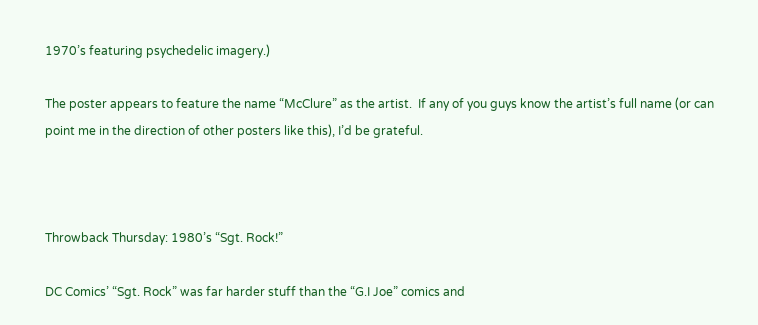1970’s featuring psychedelic imagery.)

The poster appears to feature the name “McClure” as the artist.  If any of you guys know the artist’s full name (or can point me in the direction of other posters like this), I’d be grateful.



Throwback Thursday: 1980’s “Sgt. Rock!”

DC Comics’ “Sgt. Rock” was far harder stuff than the “G.I Joe” comics and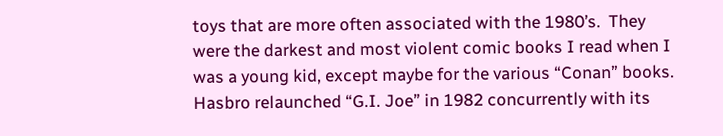toys that are more often associated with the 1980’s.  They were the darkest and most violent comic books I read when I was a young kid, except maybe for the various “Conan” books.  Hasbro relaunched “G.I. Joe” in 1982 concurrently with its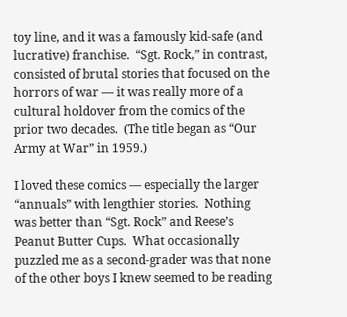toy line, and it was a famously kid-safe (and lucrative) franchise.  “Sgt. Rock,” in contrast, consisted of brutal stories that focused on the horrors of war — it was really more of a cultural holdover from the comics of the prior two decades.  (The title began as “Our Army at War” in 1959.)

I loved these comics — especially the larger “annuals” with lengthier stories.  Nothing was better than “Sgt. Rock” and Reese’s Peanut Butter Cups.  What occasionally puzzled me as a second-grader was that none of the other boys I knew seemed to be reading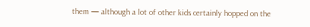them — although a lot of other kids certainly hopped on the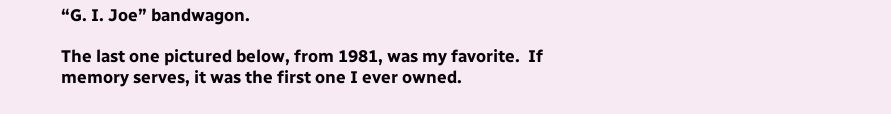“G. I. Joe” bandwagon.

The last one pictured below, from 1981, was my favorite.  If memory serves, it was the first one I ever owned.